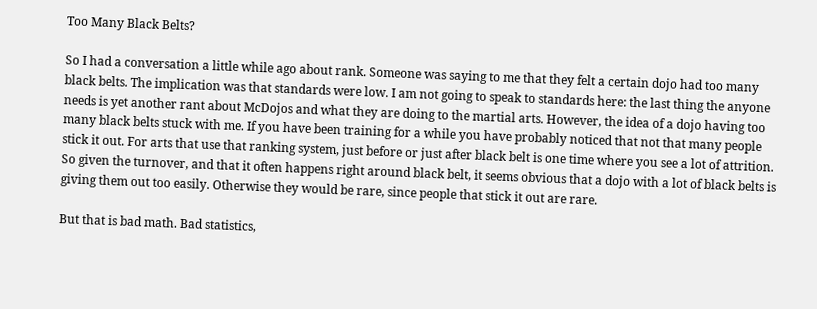Too Many Black Belts?

So I had a conversation a little while ago about rank. Someone was saying to me that they felt a certain dojo had too many black belts. The implication was that standards were low. I am not going to speak to standards here: the last thing the anyone needs is yet another rant about McDojos and what they are doing to the martial arts. However, the idea of a dojo having too many black belts stuck with me. If you have been training for a while you have probably noticed that not that many people stick it out. For arts that use that ranking system, just before or just after black belt is one time where you see a lot of attrition. So given the turnover, and that it often happens right around black belt, it seems obvious that a dojo with a lot of black belts is giving them out too easily. Otherwise they would be rare, since people that stick it out are rare.

But that is bad math. Bad statistics,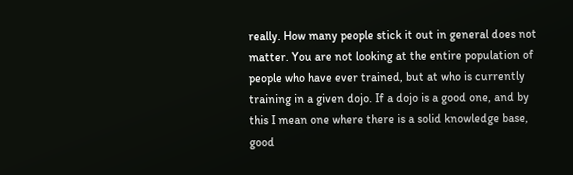really. How many people stick it out in general does not matter. You are not looking at the entire population of people who have ever trained, but at who is currently training in a given dojo. If a dojo is a good one, and by this I mean one where there is a solid knowledge base, good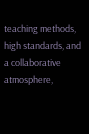teaching methods, high standards, and a collaborative atmosphere,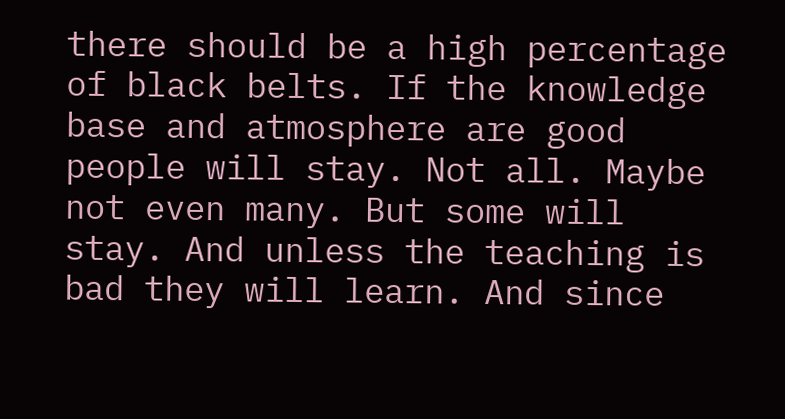there should be a high percentage of black belts. If the knowledge base and atmosphere are good people will stay. Not all. Maybe not even many. But some will stay. And unless the teaching is bad they will learn. And since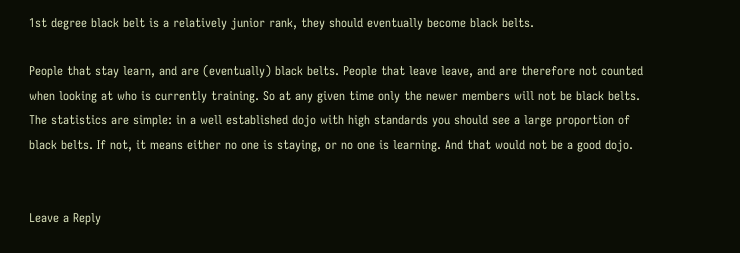1st degree black belt is a relatively junior rank, they should eventually become black belts.

People that stay learn, and are (eventually) black belts. People that leave leave, and are therefore not counted when looking at who is currently training. So at any given time only the newer members will not be black belts. The statistics are simple: in a well established dojo with high standards you should see a large proportion of black belts. If not, it means either no one is staying, or no one is learning. And that would not be a good dojo.


Leave a Reply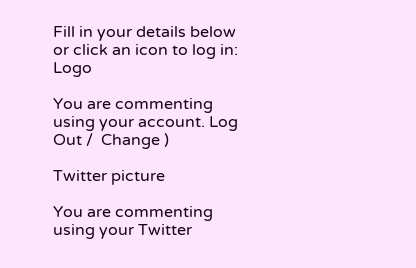Fill in your details below or click an icon to log in: Logo

You are commenting using your account. Log Out /  Change )

Twitter picture

You are commenting using your Twitter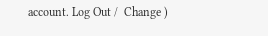account. Log Out /  Change )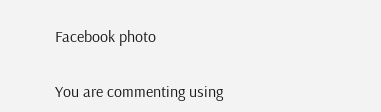Facebook photo

You are commenting using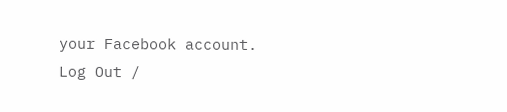your Facebook account. Log Out /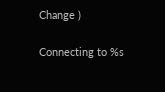Change )

Connecting to %s